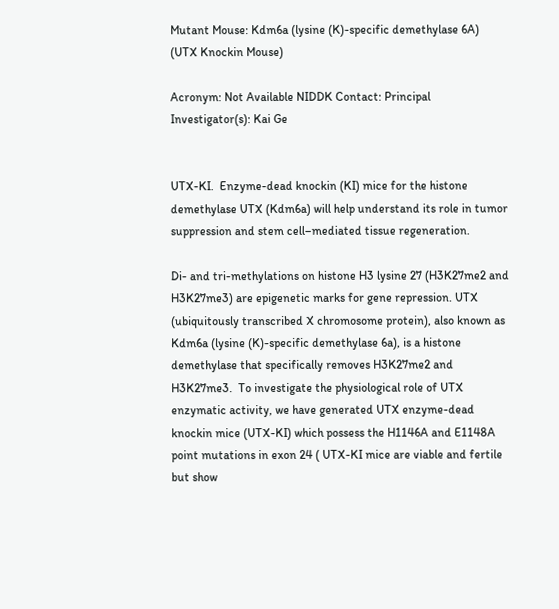Mutant Mouse: Kdm6a (lysine (K)-specific demethylase 6A) (UTX Knockin Mouse)

Acronym: Not Available NIDDK Contact: Principal Investigator(s): Kai Ge


UTX-KI.  Enzyme-dead knockin (KI) mice for the histone demethylase UTX (Kdm6a) will help understand its role in tumor suppression and stem cell–mediated tissue regeneration.

Di- and tri-methylations on histone H3 lysine 27 (H3K27me2 and H3K27me3) are epigenetic marks for gene repression. UTX (ubiquitously transcribed X chromosome protein), also known as Kdm6a (lysine (K)-specific demethylase 6a), is a histone demethylase that specifically removes H3K27me2 and H3K27me3.  To investigate the physiological role of UTX enzymatic activity, we have generated UTX enzyme-dead knockin mice (UTX-KI) which possess the H1146A and E1148A point mutations in exon 24 ( UTX-KI mice are viable and fertile but show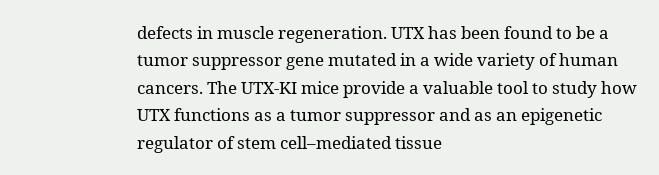defects in muscle regeneration. UTX has been found to be a tumor suppressor gene mutated in a wide variety of human cancers. The UTX-KI mice provide a valuable tool to study how UTX functions as a tumor suppressor and as an epigenetic regulator of stem cell–mediated tissue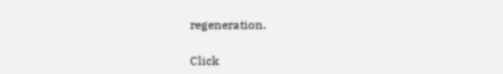regeneration.

Click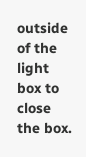outside of the light box to close the box.